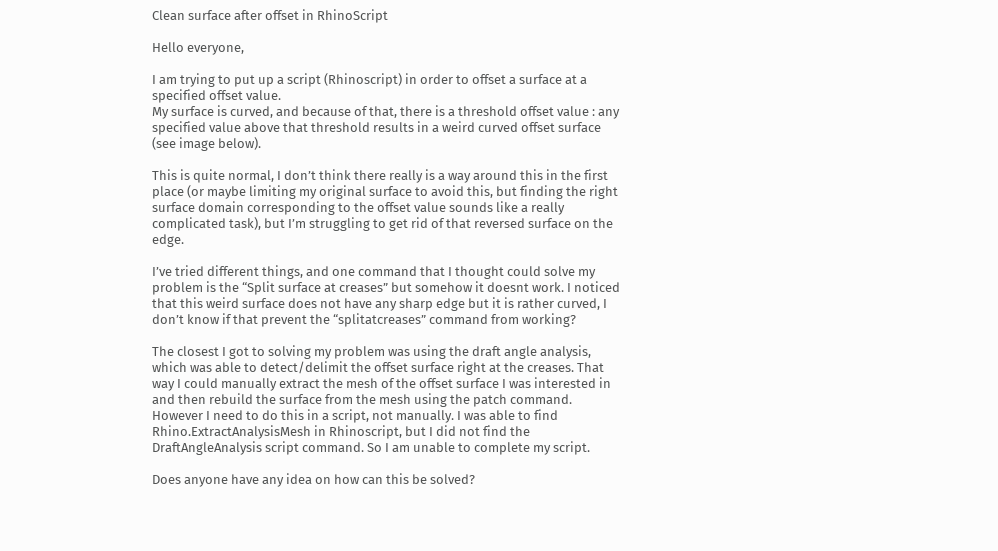Clean surface after offset in RhinoScript

Hello everyone,

I am trying to put up a script (Rhinoscript) in order to offset a surface at a specified offset value.
My surface is curved, and because of that, there is a threshold offset value : any specified value above that threshold results in a weird curved offset surface (see image below).

This is quite normal, I don’t think there really is a way around this in the first place (or maybe limiting my original surface to avoid this, but finding the right surface domain corresponding to the offset value sounds like a really complicated task), but I’m struggling to get rid of that reversed surface on the edge.

I’ve tried different things, and one command that I thought could solve my problem is the “Split surface at creases” but somehow it doesnt work. I noticed that this weird surface does not have any sharp edge but it is rather curved, I don’t know if that prevent the “splitatcreases” command from working?

The closest I got to solving my problem was using the draft angle analysis, which was able to detect/delimit the offset surface right at the creases. That way I could manually extract the mesh of the offset surface I was interested in and then rebuild the surface from the mesh using the patch command.
However I need to do this in a script, not manually. I was able to find Rhino.ExtractAnalysisMesh in Rhinoscript, but I did not find the DraftAngleAnalysis script command. So I am unable to complete my script.

Does anyone have any idea on how can this be solved?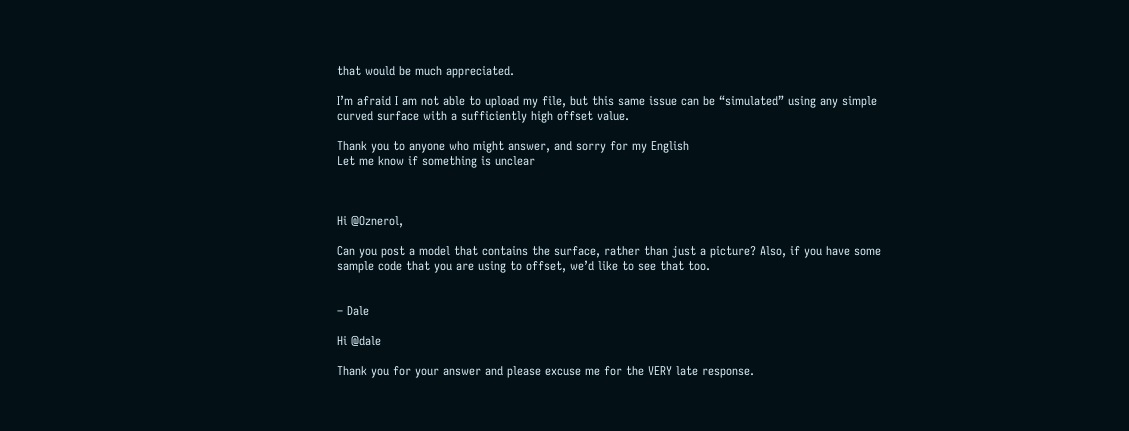that would be much appreciated.

I’m afraid I am not able to upload my file, but this same issue can be “simulated” using any simple curved surface with a sufficiently high offset value.

Thank you to anyone who might answer, and sorry for my English
Let me know if something is unclear



Hi @Oznerol,

Can you post a model that contains the surface, rather than just a picture? Also, if you have some sample code that you are using to offset, we’d like to see that too.


– Dale

Hi @dale

Thank you for your answer and please excuse me for the VERY late response.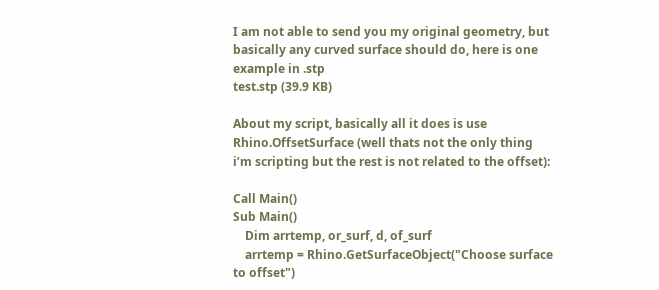I am not able to send you my original geometry, but basically any curved surface should do, here is one example in .stp
test.stp (39.9 KB)

About my script, basically all it does is use Rhino.OffsetSurface (well thats not the only thing i’m scripting but the rest is not related to the offset):

Call Main()
Sub Main()
    Dim arrtemp, or_surf, d, of_surf
    arrtemp = Rhino.GetSurfaceObject("Choose surface to offset")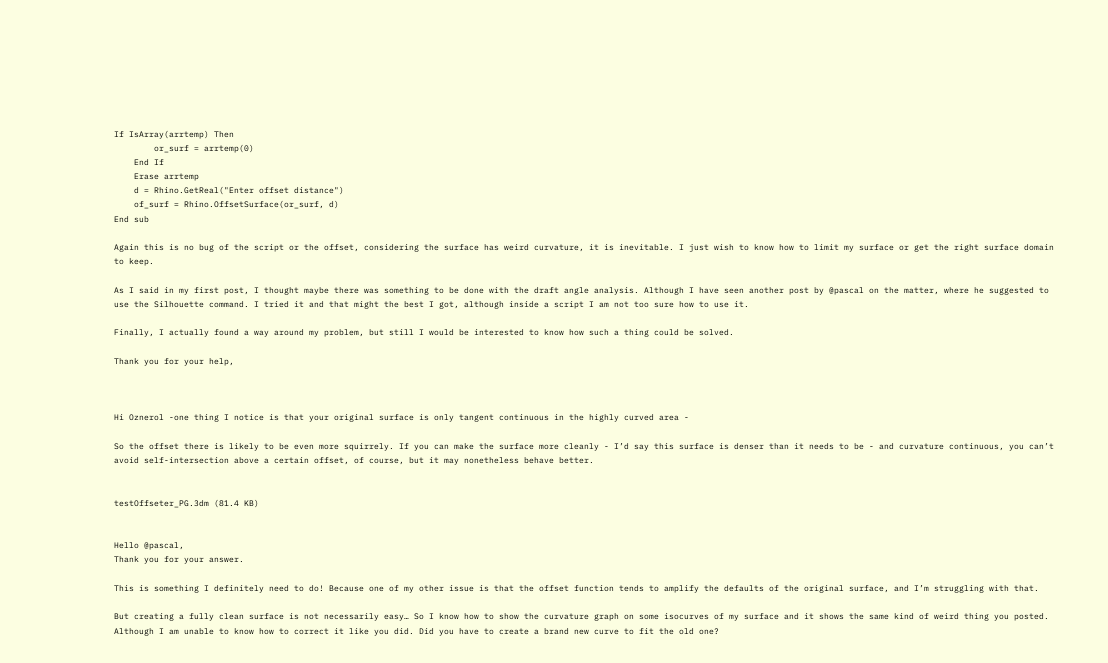If IsArray(arrtemp) Then
        or_surf = arrtemp(0)
    End If
    Erase arrtemp
    d = Rhino.GetReal("Enter offset distance")
    of_surf = Rhino.OffsetSurface(or_surf, d)
End sub

Again this is no bug of the script or the offset, considering the surface has weird curvature, it is inevitable. I just wish to know how to limit my surface or get the right surface domain to keep.

As I said in my first post, I thought maybe there was something to be done with the draft angle analysis. Although I have seen another post by @pascal on the matter, where he suggested to use the Silhouette command. I tried it and that might the best I got, although inside a script I am not too sure how to use it.

Finally, I actually found a way around my problem, but still I would be interested to know how such a thing could be solved.

Thank you for your help,



Hi Oznerol -one thing I notice is that your original surface is only tangent continuous in the highly curved area -

So the offset there is likely to be even more squirrely. If you can make the surface more cleanly - I’d say this surface is denser than it needs to be - and curvature continuous, you can’t avoid self-intersection above a certain offset, of course, but it may nonetheless behave better.


testOffseter_PG.3dm (81.4 KB)


Hello @pascal,
Thank you for your answer.

This is something I definitely need to do! Because one of my other issue is that the offset function tends to amplify the defaults of the original surface, and I’m struggling with that.

But creating a fully clean surface is not necessarily easy… So I know how to show the curvature graph on some isocurves of my surface and it shows the same kind of weird thing you posted. Although I am unable to know how to correct it like you did. Did you have to create a brand new curve to fit the old one?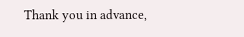Thank you in advance,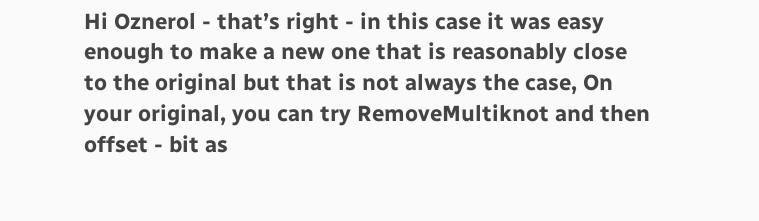Hi Oznerol - that’s right - in this case it was easy enough to make a new one that is reasonably close to the original but that is not always the case, On your original, you can try RemoveMultiknot and then offset - bit as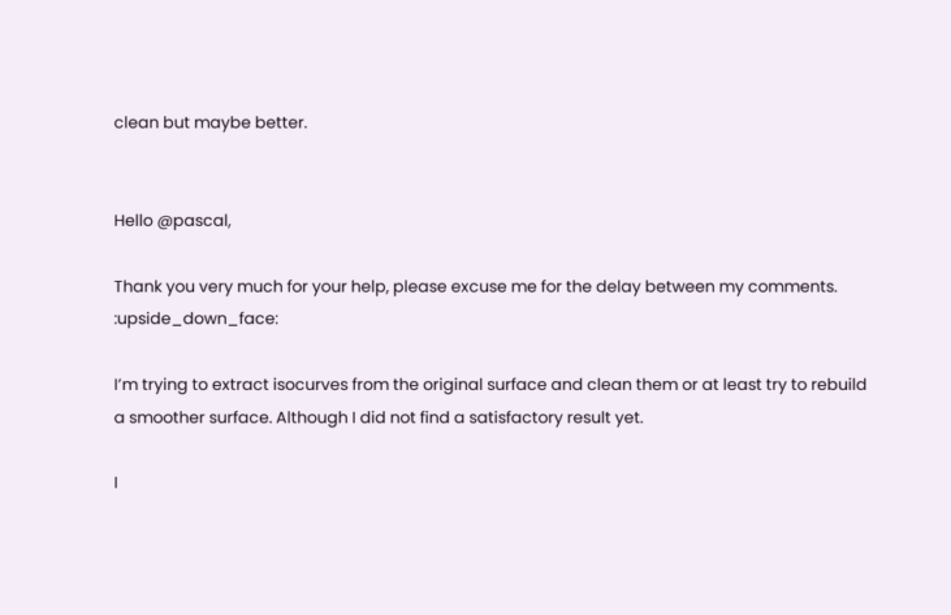clean but maybe better.


Hello @pascal,

Thank you very much for your help, please excuse me for the delay between my comments. :upside_down_face:

I’m trying to extract isocurves from the original surface and clean them or at least try to rebuild a smoother surface. Although I did not find a satisfactory result yet.

I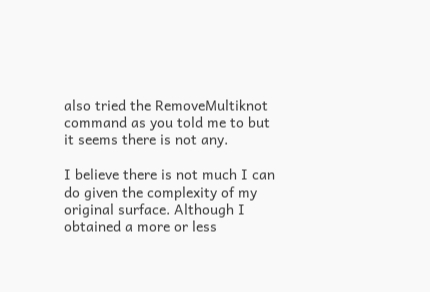also tried the RemoveMultiknot command as you told me to but it seems there is not any.

I believe there is not much I can do given the complexity of my original surface. Although I obtained a more or less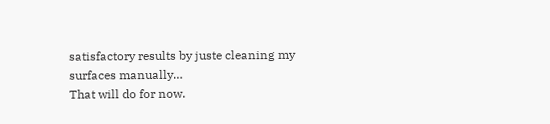satisfactory results by juste cleaning my surfaces manually…
That will do for now.